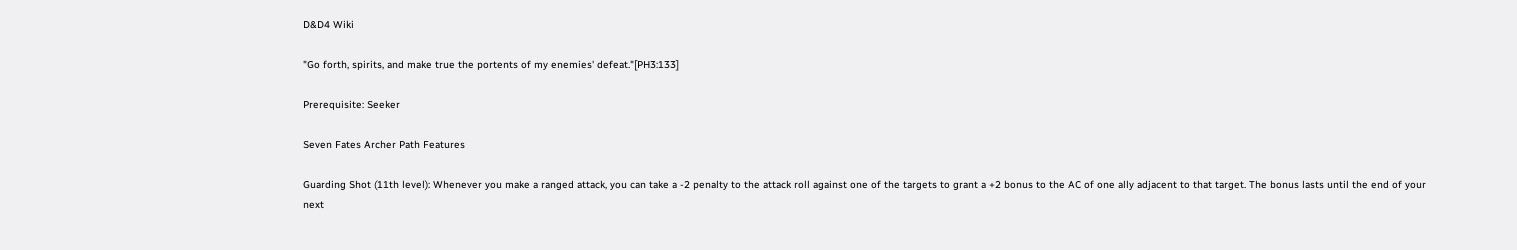D&D4 Wiki

"Go forth, spirits, and make true the portents of my enemies' defeat."[PH3:133]

Prerequisite: Seeker

Seven Fates Archer Path Features

Guarding Shot (11th level): Whenever you make a ranged attack, you can take a -2 penalty to the attack roll against one of the targets to grant a +2 bonus to the AC of one ally adjacent to that target. The bonus lasts until the end of your next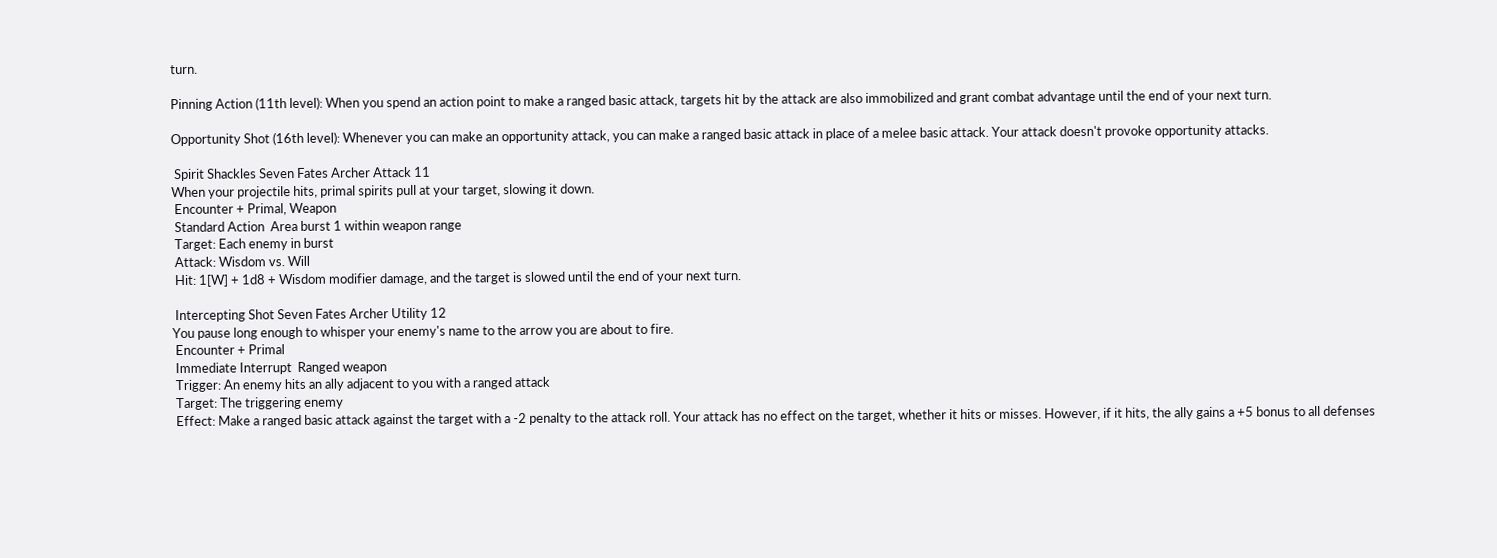turn.

Pinning Action (11th level): When you spend an action point to make a ranged basic attack, targets hit by the attack are also immobilized and grant combat advantage until the end of your next turn.

Opportunity Shot (16th level): Whenever you can make an opportunity attack, you can make a ranged basic attack in place of a melee basic attack. Your attack doesn't provoke opportunity attacks.

 Spirit Shackles Seven Fates Archer Attack 11
When your projectile hits, primal spirits pull at your target, slowing it down.
 Encounter + Primal, Weapon
 Standard Action  Area burst 1 within weapon range
 Target: Each enemy in burst
 Attack: Wisdom vs. Will
 Hit: 1[W] + 1d8 + Wisdom modifier damage, and the target is slowed until the end of your next turn.

 Intercepting Shot Seven Fates Archer Utility 12
You pause long enough to whisper your enemy's name to the arrow you are about to fire.
 Encounter + Primal
 Immediate Interrupt  Ranged weapon
 Trigger: An enemy hits an ally adjacent to you with a ranged attack
 Target: The triggering enemy
 Effect: Make a ranged basic attack against the target with a -2 penalty to the attack roll. Your attack has no effect on the target, whether it hits or misses. However, if it hits, the ally gains a +5 bonus to all defenses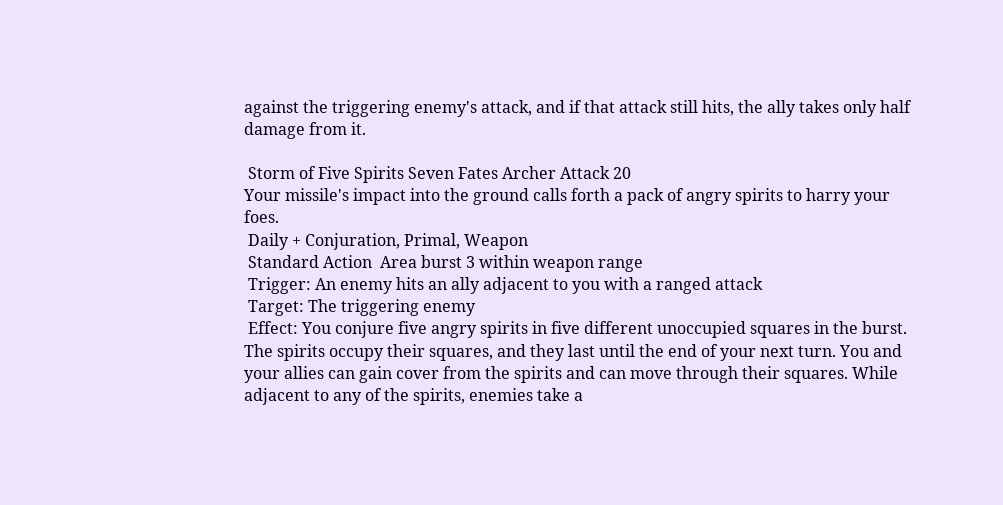against the triggering enemy's attack, and if that attack still hits, the ally takes only half damage from it.

 Storm of Five Spirits Seven Fates Archer Attack 20
Your missile's impact into the ground calls forth a pack of angry spirits to harry your foes.
 Daily + Conjuration, Primal, Weapon
 Standard Action  Area burst 3 within weapon range
 Trigger: An enemy hits an ally adjacent to you with a ranged attack
 Target: The triggering enemy
 Effect: You conjure five angry spirits in five different unoccupied squares in the burst. The spirits occupy their squares, and they last until the end of your next turn. You and your allies can gain cover from the spirits and can move through their squares. While adjacent to any of the spirits, enemies take a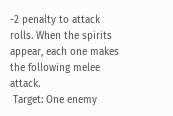-2 penalty to attack rolls. When the spirits appear, each one makes the following melee attack.
 Target: One enemy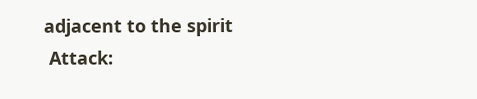adjacent to the spirit
 Attack: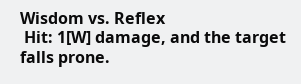Wisdom vs. Reflex
 Hit: 1[W] damage, and the target falls prone.